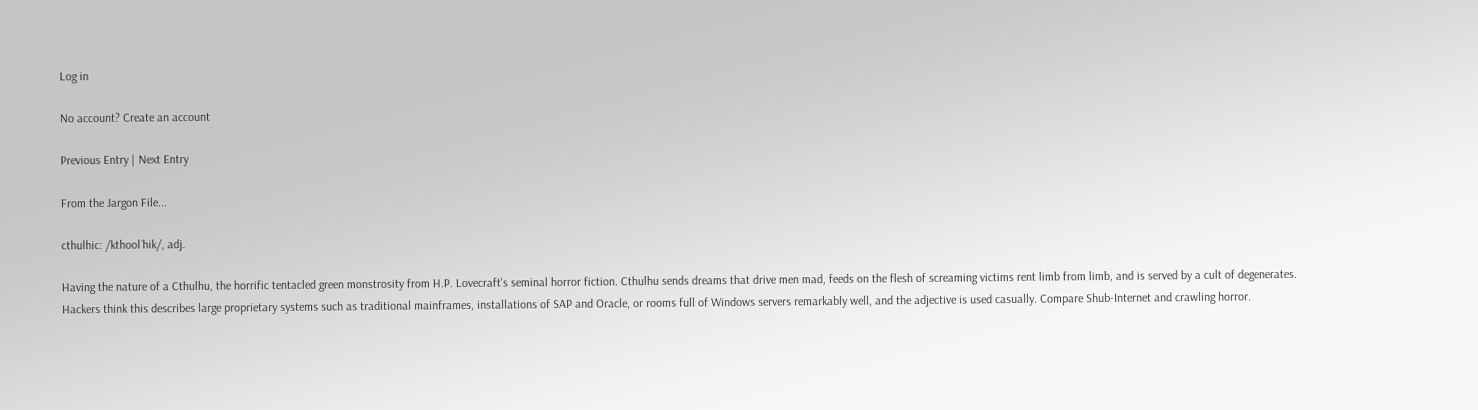Log in

No account? Create an account

Previous Entry | Next Entry

From the Jargon File...

cthulhic: /kthool´hik/, adj.

Having the nature of a Cthulhu, the horrific tentacled green monstrosity from H.P. Lovecraft's seminal horror fiction. Cthulhu sends dreams that drive men mad, feeds on the flesh of screaming victims rent limb from limb, and is served by a cult of degenerates. Hackers think this describes large proprietary systems such as traditional mainframes, installations of SAP and Oracle, or rooms full of Windows servers remarkably well, and the adjective is used casually. Compare Shub-Internet and crawling horror.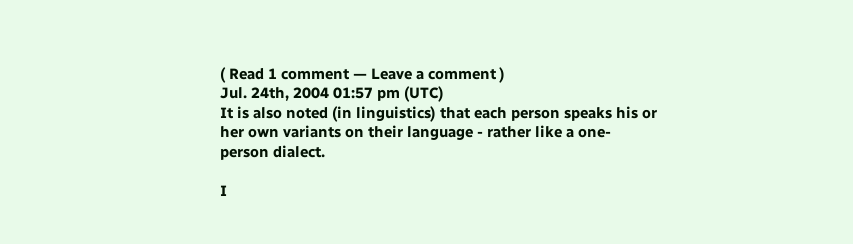( Read 1 comment — Leave a comment )
Jul. 24th, 2004 01:57 pm (UTC)
It is also noted (in linguistics) that each person speaks his or her own variants on their language - rather like a one-person dialect.

I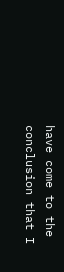have come to the conclusion that I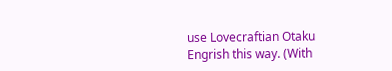use Lovecraftian Otaku Engrish this way. (With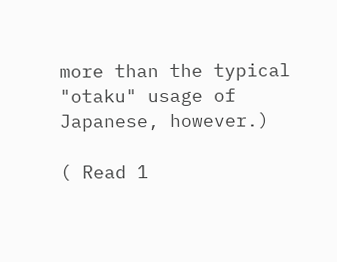more than the typical "otaku" usage of Japanese, however.)

( Read 1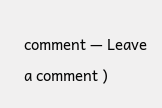comment — Leave a comment )